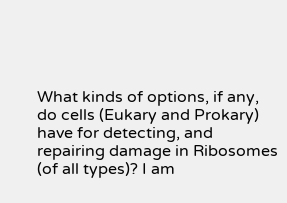What kinds of options, if any, do cells (Eukary and Prokary) have for detecting, and repairing damage in Ribosomes (of all types)? I am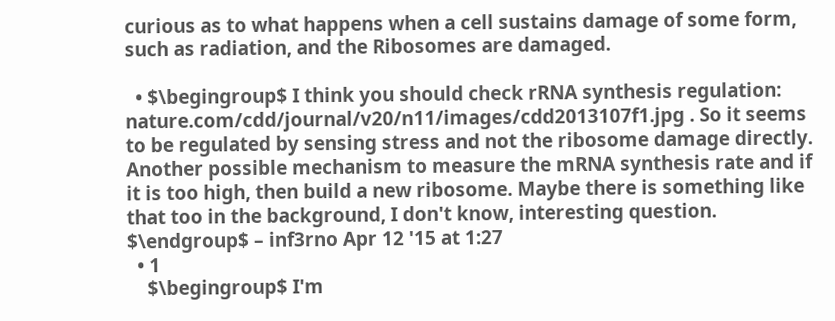curious as to what happens when a cell sustains damage of some form, such as radiation, and the Ribosomes are damaged.

  • $\begingroup$ I think you should check rRNA synthesis regulation: nature.com/cdd/journal/v20/n11/images/cdd2013107f1.jpg . So it seems to be regulated by sensing stress and not the ribosome damage directly. Another possible mechanism to measure the mRNA synthesis rate and if it is too high, then build a new ribosome. Maybe there is something like that too in the background, I don't know, interesting question. $\endgroup$ – inf3rno Apr 12 '15 at 1:27
  • 1
    $\begingroup$ I'm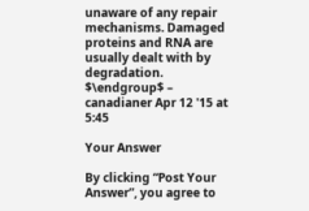unaware of any repair mechanisms. Damaged proteins and RNA are usually dealt with by degradation. $\endgroup$ – canadianer Apr 12 '15 at 5:45

Your Answer

By clicking “Post Your Answer”, you agree to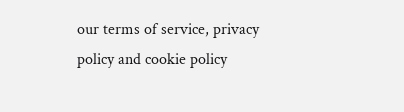our terms of service, privacy policy and cookie policy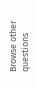Browse other questions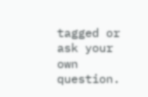tagged or ask your own question.